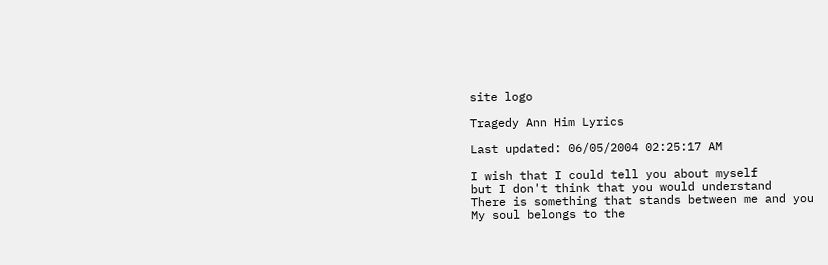site logo

Tragedy Ann Him Lyrics

Last updated: 06/05/2004 02:25:17 AM

I wish that I could tell you about myself
but I don't think that you would understand
There is something that stands between me and you
My soul belongs to the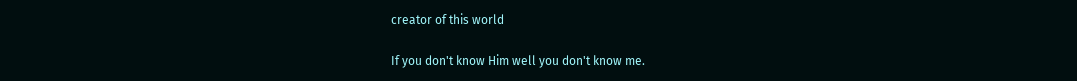creator of this world

If you don't know Him well you don't know me.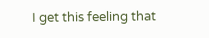I get this feeling that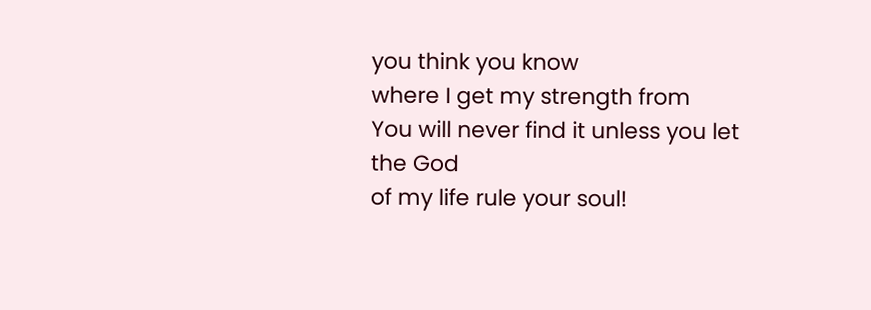you think you know
where I get my strength from
You will never find it unless you let the God
of my life rule your soul!